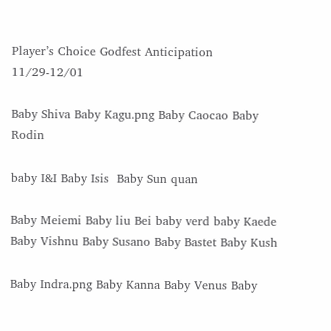Player’s Choice Godfest Anticipation 11/29-12/01

Baby Shiva Baby Kagu.png Baby Caocao Baby Rodin

baby I&I Baby Isis  Baby Sun quan

Baby Meiemi Baby liu Bei baby verd baby Kaede Baby Vishnu Baby Susano Baby Bastet Baby Kush

Baby Indra.png Baby Kanna Baby Venus Baby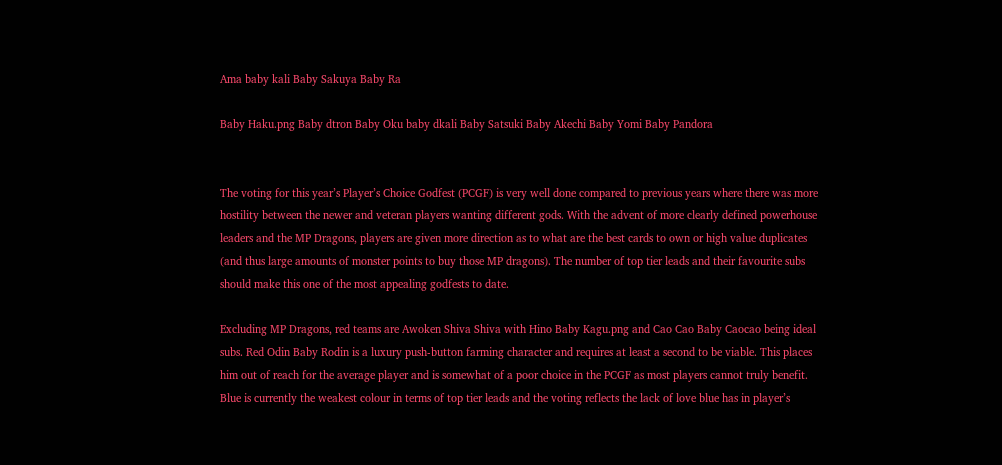Ama baby kali Baby Sakuya Baby Ra

Baby Haku.png Baby dtron Baby Oku baby dkali Baby Satsuki Baby Akechi Baby Yomi Baby Pandora


The voting for this year’s Player’s Choice Godfest (PCGF) is very well done compared to previous years where there was more hostility between the newer and veteran players wanting different gods. With the advent of more clearly defined powerhouse leaders and the MP Dragons, players are given more direction as to what are the best cards to own or high value duplicates (and thus large amounts of monster points to buy those MP dragons). The number of top tier leads and their favourite subs should make this one of the most appealing godfests to date.

Excluding MP Dragons, red teams are Awoken Shiva Shiva with Hino Baby Kagu.png and Cao Cao Baby Caocao being ideal subs. Red Odin Baby Rodin is a luxury push-button farming character and requires at least a second to be viable. This places him out of reach for the average player and is somewhat of a poor choice in the PCGF as most players cannot truly benefit. Blue is currently the weakest colour in terms of top tier leads and the voting reflects the lack of love blue has in player’s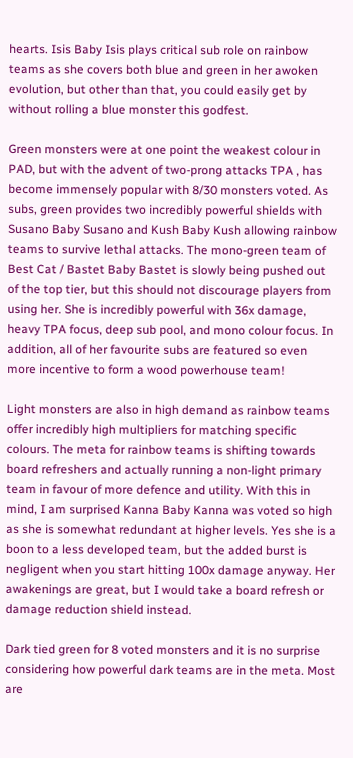hearts. Isis Baby Isis plays critical sub role on rainbow teams as she covers both blue and green in her awoken evolution, but other than that, you could easily get by without rolling a blue monster this godfest.

Green monsters were at one point the weakest colour in PAD, but with the advent of two-prong attacks TPA , has become immensely popular with 8/30 monsters voted. As subs, green provides two incredibly powerful shields with Susano Baby Susano and Kush Baby Kush allowing rainbow teams to survive lethal attacks. The mono-green team of Best Cat / Bastet Baby Bastet is slowly being pushed out of the top tier, but this should not discourage players from using her. She is incredibly powerful with 36x damage, heavy TPA focus, deep sub pool, and mono colour focus. In addition, all of her favourite subs are featured so even more incentive to form a wood powerhouse team!

Light monsters are also in high demand as rainbow teams offer incredibly high multipliers for matching specific colours. The meta for rainbow teams is shifting towards board refreshers and actually running a non-light primary team in favour of more defence and utility. With this in mind, I am surprised Kanna Baby Kanna was voted so high as she is somewhat redundant at higher levels. Yes she is a boon to a less developed team, but the added burst is negligent when you start hitting 100x damage anyway. Her awakenings are great, but I would take a board refresh or damage reduction shield instead.

Dark tied green for 8 voted monsters and it is no surprise considering how powerful dark teams are in the meta. Most are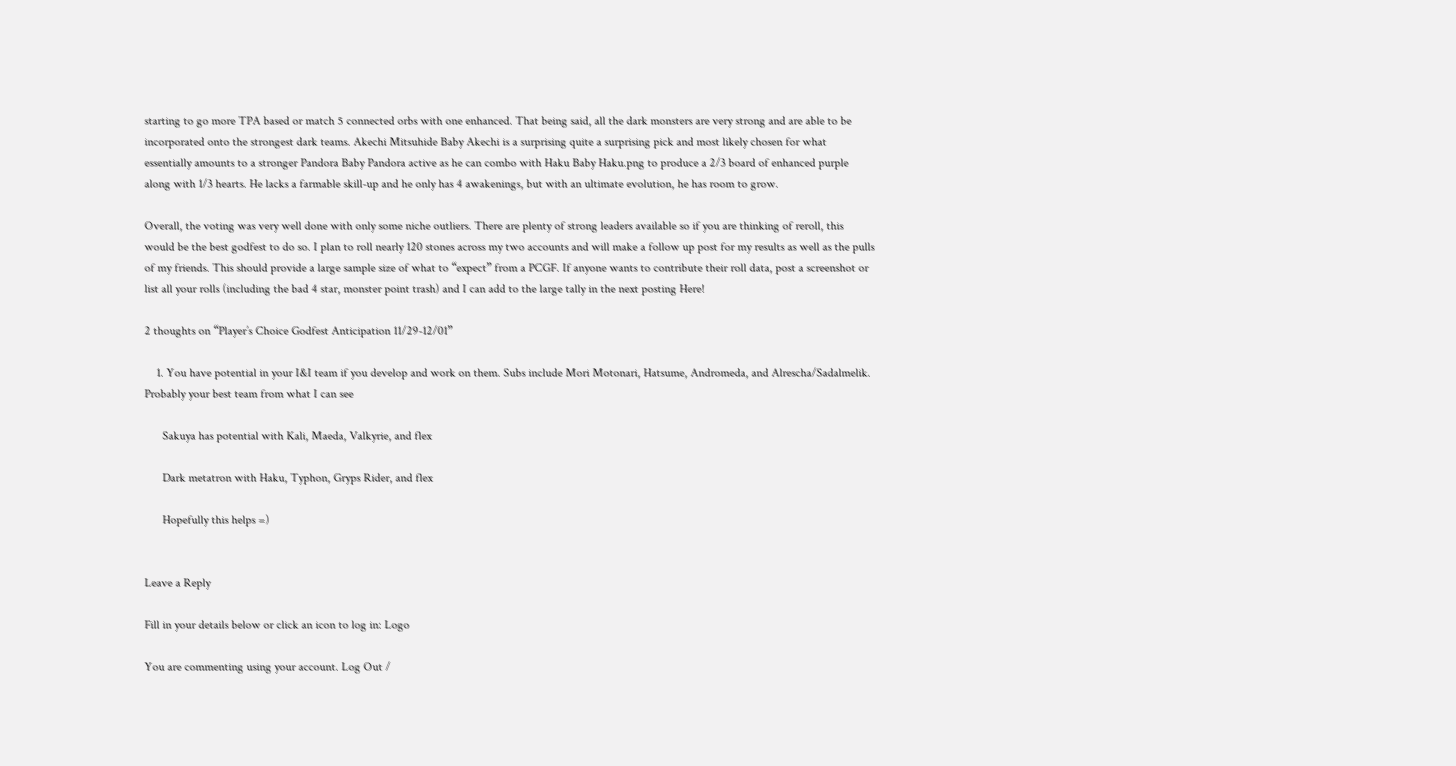starting to go more TPA based or match 5 connected orbs with one enhanced. That being said, all the dark monsters are very strong and are able to be incorporated onto the strongest dark teams. Akechi Mitsuhide Baby Akechi is a surprising quite a surprising pick and most likely chosen for what essentially amounts to a stronger Pandora Baby Pandora active as he can combo with Haku Baby Haku.png to produce a 2/3 board of enhanced purple along with 1/3 hearts. He lacks a farmable skill-up and he only has 4 awakenings, but with an ultimate evolution, he has room to grow.

Overall, the voting was very well done with only some niche outliers. There are plenty of strong leaders available so if you are thinking of reroll, this would be the best godfest to do so. I plan to roll nearly 120 stones across my two accounts and will make a follow up post for my results as well as the pulls of my friends. This should provide a large sample size of what to “expect” from a PCGF. If anyone wants to contribute their roll data, post a screenshot or list all your rolls (including the bad 4 star, monster point trash) and I can add to the large tally in the next posting Here!

2 thoughts on “Player’s Choice Godfest Anticipation 11/29-12/01”

    1. You have potential in your I&I team if you develop and work on them. Subs include Mori Motonari, Hatsume, Andromeda, and Alrescha/Sadalmelik. Probably your best team from what I can see

      Sakuya has potential with Kali, Maeda, Valkyrie, and flex

      Dark metatron with Haku, Typhon, Gryps Rider, and flex

      Hopefully this helps =)


Leave a Reply

Fill in your details below or click an icon to log in: Logo

You are commenting using your account. Log Out /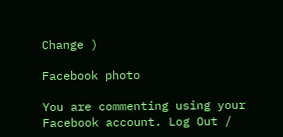Change )

Facebook photo

You are commenting using your Facebook account. Log Out /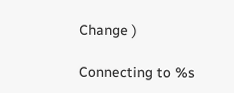Change )

Connecting to %s